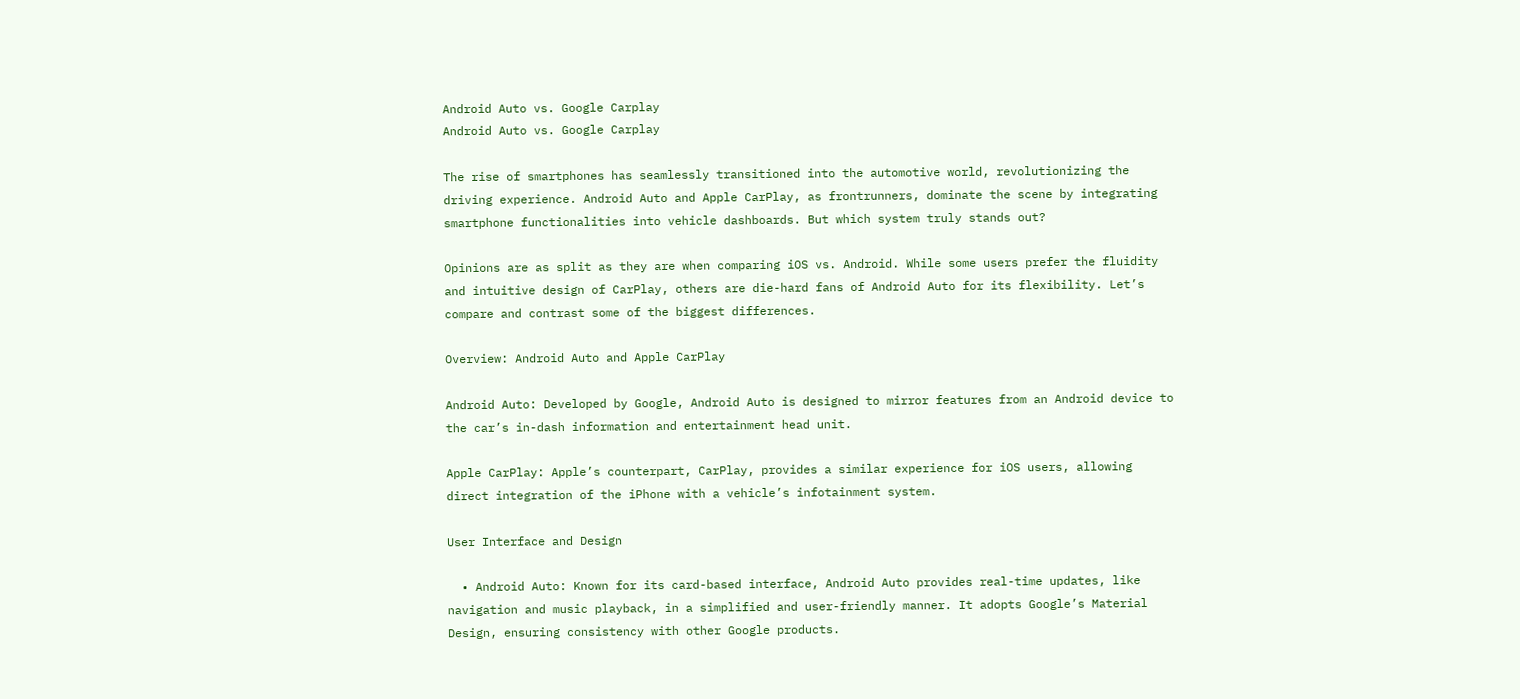Android Auto vs. Google Carplay
Android Auto vs. Google Carplay

The rise of smartphones has seamlessly transitioned into the automotive world, revolutionizing the driving experience. Android Auto and Apple CarPlay, as frontrunners, dominate the scene by integrating smartphone functionalities into vehicle dashboards. But which system truly stands out?

Opinions are as split as they are when comparing iOS vs. Android. While some users prefer the fluidity and intuitive design of CarPlay, others are die-hard fans of Android Auto for its flexibility. Let’s compare and contrast some of the biggest differences.

Overview: Android Auto and Apple CarPlay

Android Auto: Developed by Google, Android Auto is designed to mirror features from an Android device to the car’s in-dash information and entertainment head unit.

Apple CarPlay: Apple’s counterpart, CarPlay, provides a similar experience for iOS users, allowing direct integration of the iPhone with a vehicle’s infotainment system.

User Interface and Design

  • Android Auto: Known for its card-based interface, Android Auto provides real-time updates, like navigation and music playback, in a simplified and user-friendly manner. It adopts Google’s Material Design, ensuring consistency with other Google products.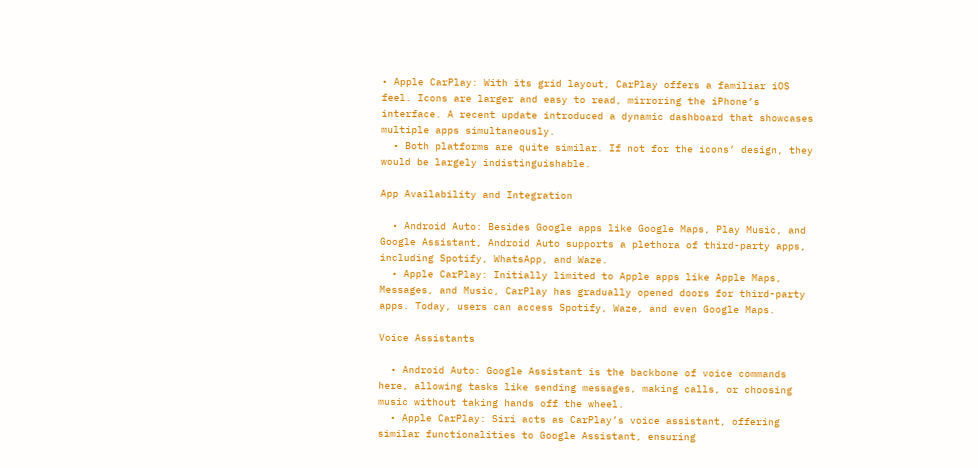• Apple CarPlay: With its grid layout, CarPlay offers a familiar iOS feel. Icons are larger and easy to read, mirroring the iPhone’s interface. A recent update introduced a dynamic dashboard that showcases multiple apps simultaneously.
  • Both platforms are quite similar. If not for the icons’ design, they would be largely indistinguishable.

App Availability and Integration

  • Android Auto: Besides Google apps like Google Maps, Play Music, and Google Assistant, Android Auto supports a plethora of third-party apps, including Spotify, WhatsApp, and Waze.
  • Apple CarPlay: Initially limited to Apple apps like Apple Maps, Messages, and Music, CarPlay has gradually opened doors for third-party apps. Today, users can access Spotify, Waze, and even Google Maps.

Voice Assistants

  • Android Auto: Google Assistant is the backbone of voice commands here, allowing tasks like sending messages, making calls, or choosing music without taking hands off the wheel.
  • Apple CarPlay: Siri acts as CarPlay’s voice assistant, offering similar functionalities to Google Assistant, ensuring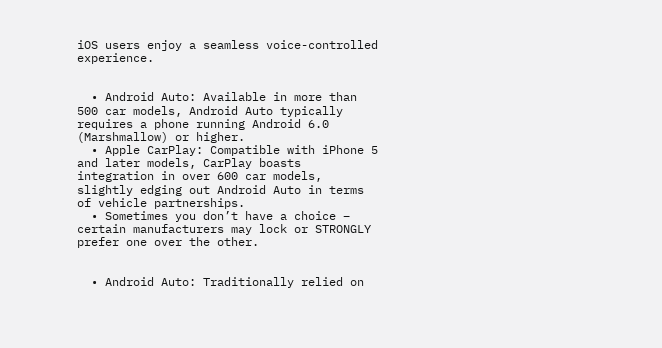iOS users enjoy a seamless voice-controlled experience.


  • Android Auto: Available in more than 500 car models, Android Auto typically requires a phone running Android 6.0 (Marshmallow) or higher.
  • Apple CarPlay: Compatible with iPhone 5 and later models, CarPlay boasts integration in over 600 car models, slightly edging out Android Auto in terms of vehicle partnerships.
  • Sometimes you don’t have a choice – certain manufacturers may lock or STRONGLY prefer one over the other.


  • Android Auto: Traditionally relied on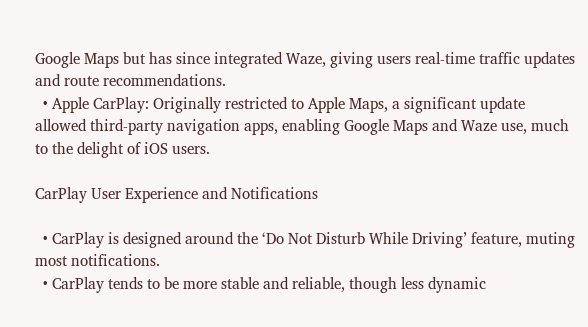Google Maps but has since integrated Waze, giving users real-time traffic updates and route recommendations.
  • Apple CarPlay: Originally restricted to Apple Maps, a significant update allowed third-party navigation apps, enabling Google Maps and Waze use, much to the delight of iOS users.

CarPlay User Experience and Notifications

  • CarPlay is designed around the ‘Do Not Disturb While Driving’ feature, muting most notifications.
  • CarPlay tends to be more stable and reliable, though less dynamic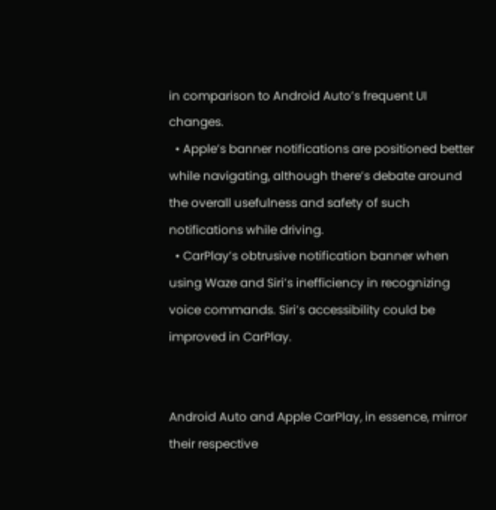in comparison to Android Auto’s frequent UI changes.
  • Apple’s banner notifications are positioned better while navigating, although there’s debate around the overall usefulness and safety of such notifications while driving.
  • CarPlay’s obtrusive notification banner when using Waze and Siri’s inefficiency in recognizing voice commands. Siri’s accessibility could be improved in CarPlay.


Android Auto and Apple CarPlay, in essence, mirror their respective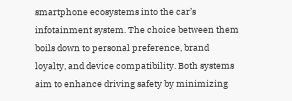smartphone ecosystems into the car’s infotainment system. The choice between them boils down to personal preference, brand loyalty, and device compatibility. Both systems aim to enhance driving safety by minimizing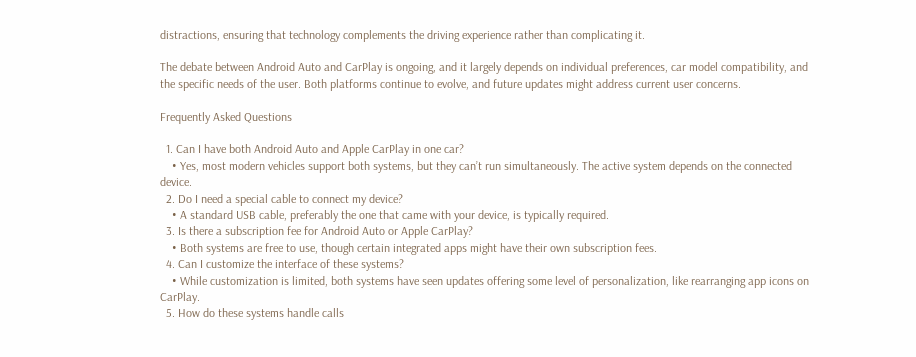distractions, ensuring that technology complements the driving experience rather than complicating it.

The debate between Android Auto and CarPlay is ongoing, and it largely depends on individual preferences, car model compatibility, and the specific needs of the user. Both platforms continue to evolve, and future updates might address current user concerns.

Frequently Asked Questions

  1. Can I have both Android Auto and Apple CarPlay in one car?
    • Yes, most modern vehicles support both systems, but they can’t run simultaneously. The active system depends on the connected device.
  2. Do I need a special cable to connect my device?
    • A standard USB cable, preferably the one that came with your device, is typically required.
  3. Is there a subscription fee for Android Auto or Apple CarPlay?
    • Both systems are free to use, though certain integrated apps might have their own subscription fees.
  4. Can I customize the interface of these systems?
    • While customization is limited, both systems have seen updates offering some level of personalization, like rearranging app icons on CarPlay.
  5. How do these systems handle calls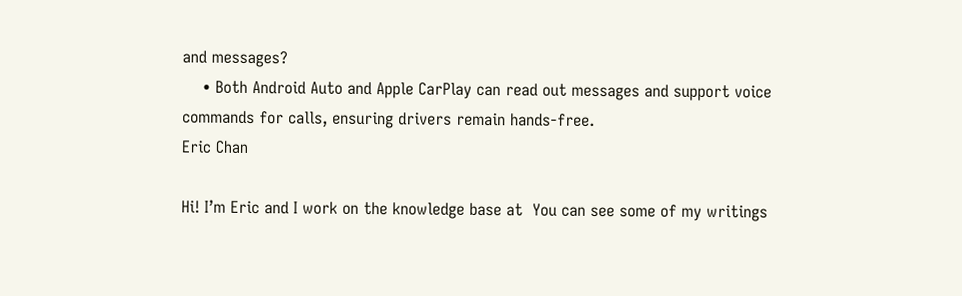and messages?
    • Both Android Auto and Apple CarPlay can read out messages and support voice commands for calls, ensuring drivers remain hands-free.
Eric Chan

Hi! I’m Eric and I work on the knowledge base at  You can see some of my writings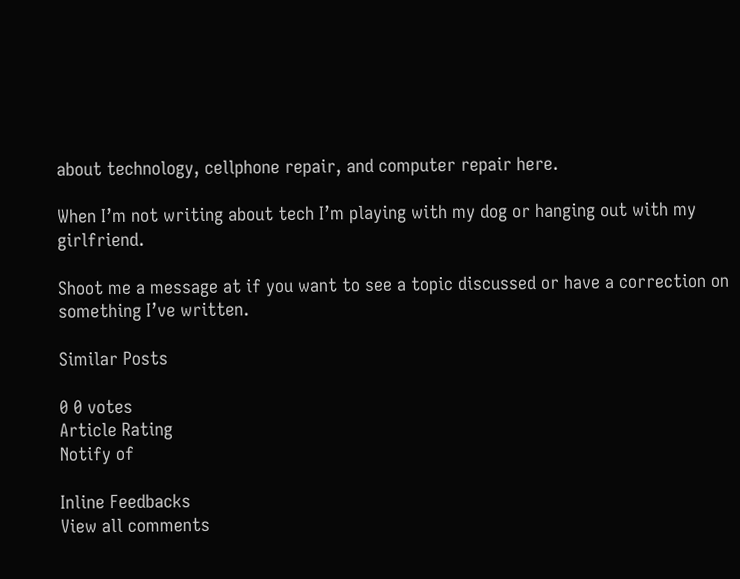about technology, cellphone repair, and computer repair here.

When I’m not writing about tech I’m playing with my dog or hanging out with my girlfriend.

Shoot me a message at if you want to see a topic discussed or have a correction on something I’ve written.

Similar Posts

0 0 votes
Article Rating
Notify of

Inline Feedbacks
View all comments